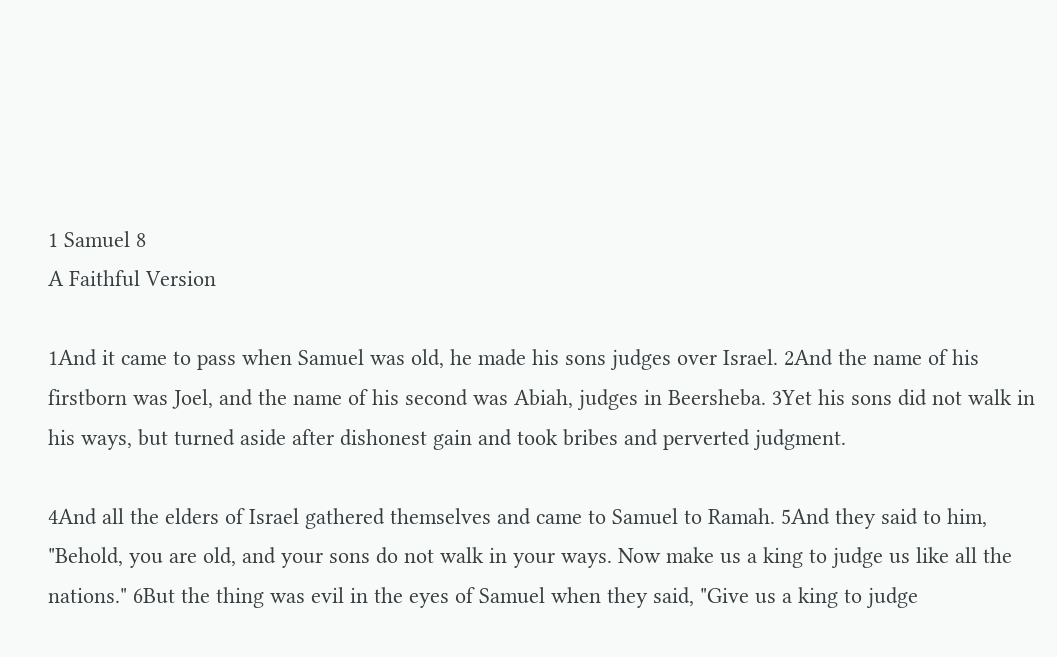1 Samuel 8
A Faithful Version

1And it came to pass when Samuel was old, he made his sons judges over Israel. 2And the name of his firstborn was Joel, and the name of his second was Abiah, judges in Beersheba. 3Yet his sons did not walk in his ways, but turned aside after dishonest gain and took bribes and perverted judgment.

4And all the elders of Israel gathered themselves and came to Samuel to Ramah. 5And they said to him, "Behold, you are old, and your sons do not walk in your ways. Now make us a king to judge us like all the nations." 6But the thing was evil in the eyes of Samuel when they said, "Give us a king to judge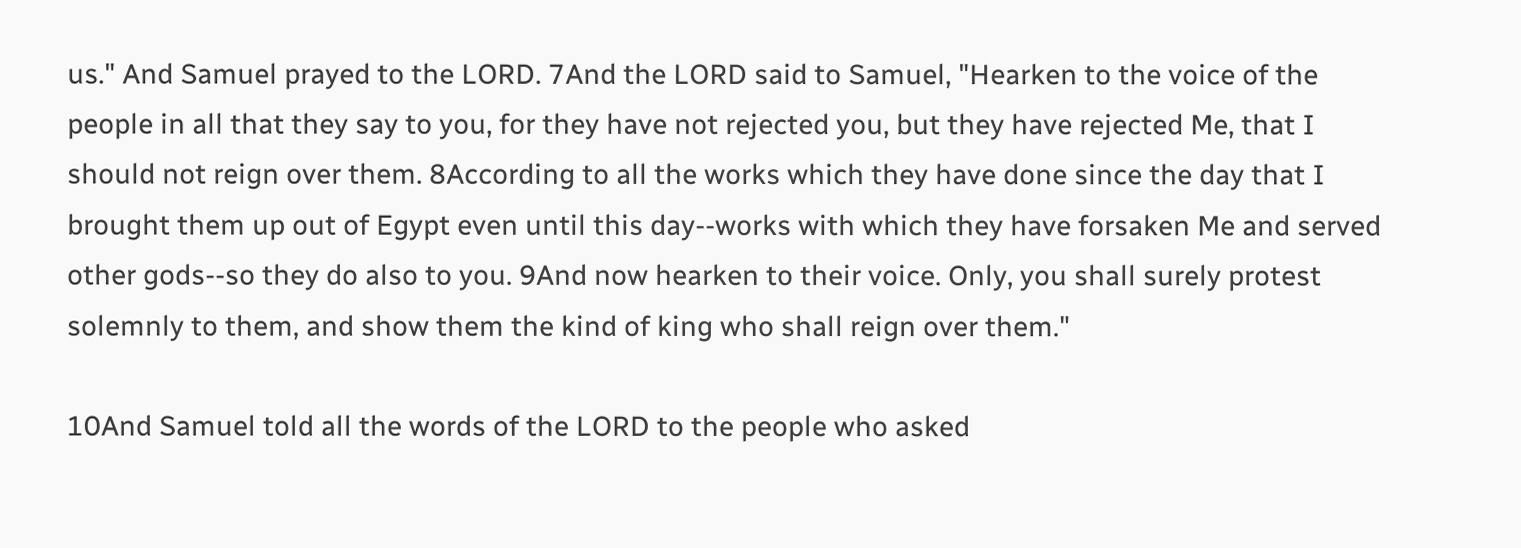us." And Samuel prayed to the LORD. 7And the LORD said to Samuel, "Hearken to the voice of the people in all that they say to you, for they have not rejected you, but they have rejected Me, that I should not reign over them. 8According to all the works which they have done since the day that I brought them up out of Egypt even until this day--works with which they have forsaken Me and served other gods--so they do also to you. 9And now hearken to their voice. Only, you shall surely protest solemnly to them, and show them the kind of king who shall reign over them."

10And Samuel told all the words of the LORD to the people who asked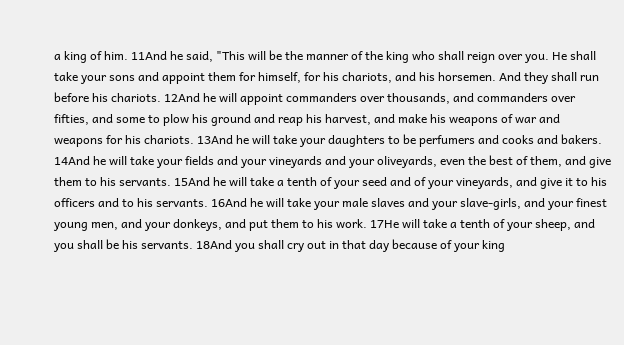a king of him. 11And he said, "This will be the manner of the king who shall reign over you. He shall take your sons and appoint them for himself, for his chariots, and his horsemen. And they shall run before his chariots. 12And he will appoint commanders over thousands, and commanders over fifties, and some to plow his ground and reap his harvest, and make his weapons of war and weapons for his chariots. 13And he will take your daughters to be perfumers and cooks and bakers. 14And he will take your fields and your vineyards and your oliveyards, even the best of them, and give them to his servants. 15And he will take a tenth of your seed and of your vineyards, and give it to his officers and to his servants. 16And he will take your male slaves and your slave-girls, and your finest young men, and your donkeys, and put them to his work. 17He will take a tenth of your sheep, and you shall be his servants. 18And you shall cry out in that day because of your king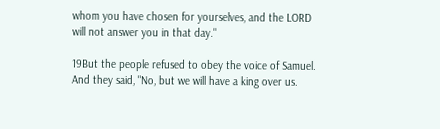whom you have chosen for yourselves, and the LORD will not answer you in that day."

19But the people refused to obey the voice of Samuel. And they said, "No, but we will have a king over us.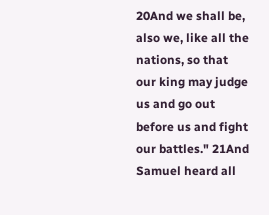20And we shall be, also we, like all the nations, so that our king may judge us and go out before us and fight our battles." 21And Samuel heard all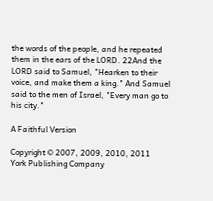the words of the people, and he repeated them in the ears of the LORD. 22And the LORD said to Samuel, "Hearken to their voice, and make them a king." And Samuel said to the men of Israel, "Every man go to his city."

A Faithful Version

Copyright © 2007, 2009, 2010, 2011
York Publishing Company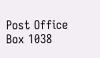Post Office Box 1038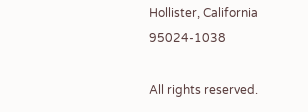Hollister, California 95024-1038

All rights reserved.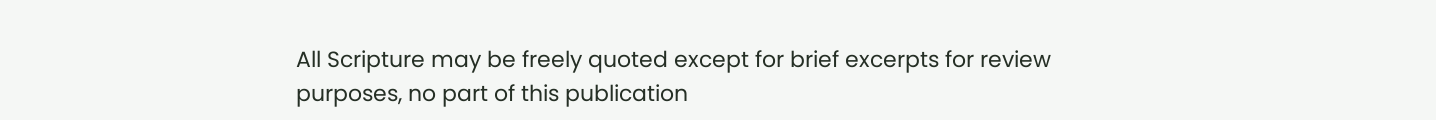All Scripture may be freely quoted except for brief excerpts for review purposes, no part of this publication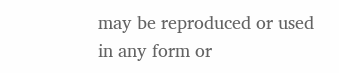may be reproduced or used in any form or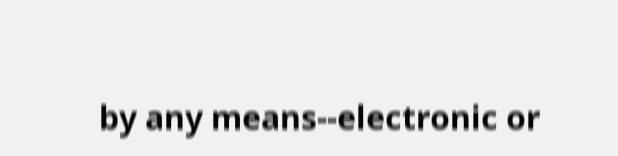by any means--electronic or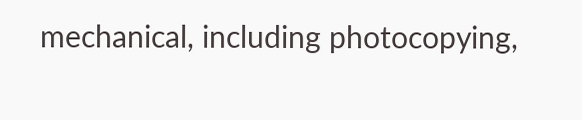mechanical, including photocopying,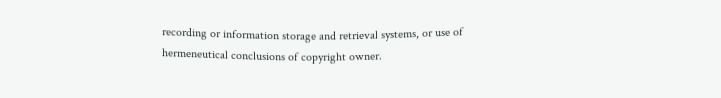recording or information storage and retrieval systems, or use of hermeneutical conclusions of copyright owner.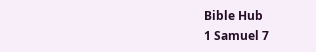Bible Hub
1 Samuel 7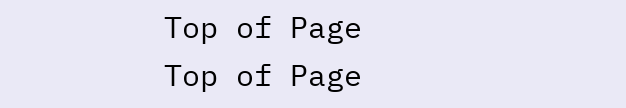Top of Page
Top of Page